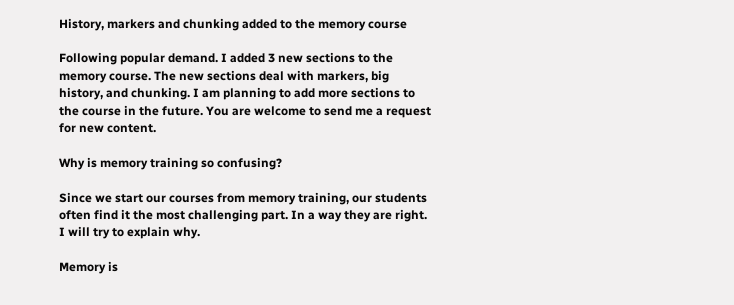History, markers and chunking added to the memory course

Following popular demand. I added 3 new sections to the memory course. The new sections deal with markers, big history, and chunking. I am planning to add more sections to the course in the future. You are welcome to send me a request for new content.

Why is memory training so confusing?

Since we start our courses from memory training, our students often find it the most challenging part. In a way they are right. I will try to explain why.

Memory is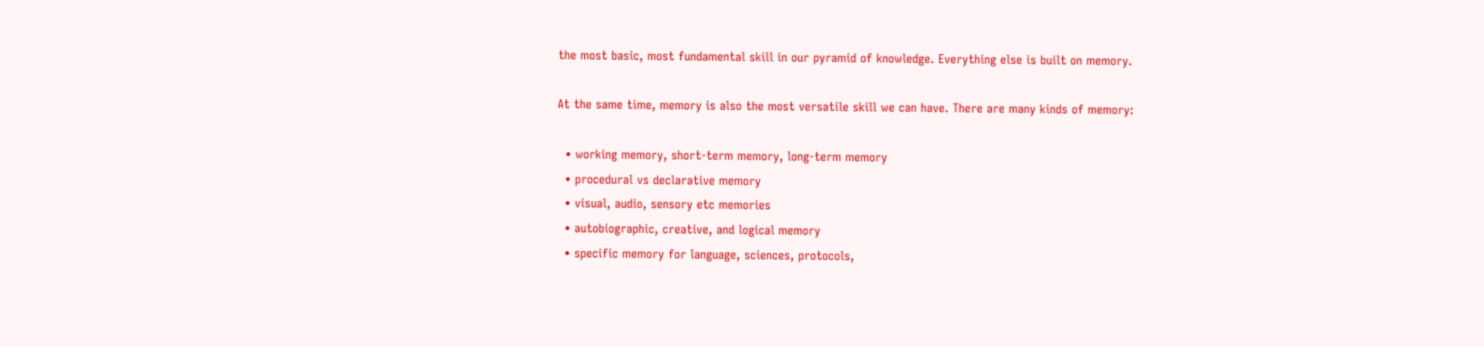the most basic, most fundamental skill in our pyramid of knowledge. Everything else is built on memory.

At the same time, memory is also the most versatile skill we can have. There are many kinds of memory:

  • working memory, short-term memory, long-term memory
  • procedural vs declarative memory
  • visual, audio, sensory etc memories
  • autobiographic, creative, and logical memory
  • specific memory for language, sciences, protocols,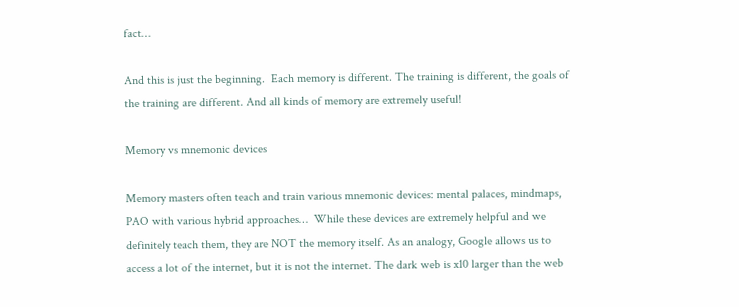fact…

And this is just the beginning.  Each memory is different. The training is different, the goals of the training are different. And all kinds of memory are extremely useful!

Memory vs mnemonic devices

Memory masters often teach and train various mnemonic devices: mental palaces, mindmaps, PAO with various hybrid approaches…  While these devices are extremely helpful and we definitely teach them, they are NOT the memory itself. As an analogy, Google allows us to access a lot of the internet, but it is not the internet. The dark web is x10 larger than the web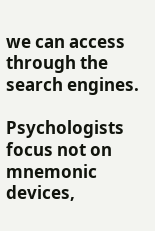we can access through the search engines.

Psychologists focus not on mnemonic devices,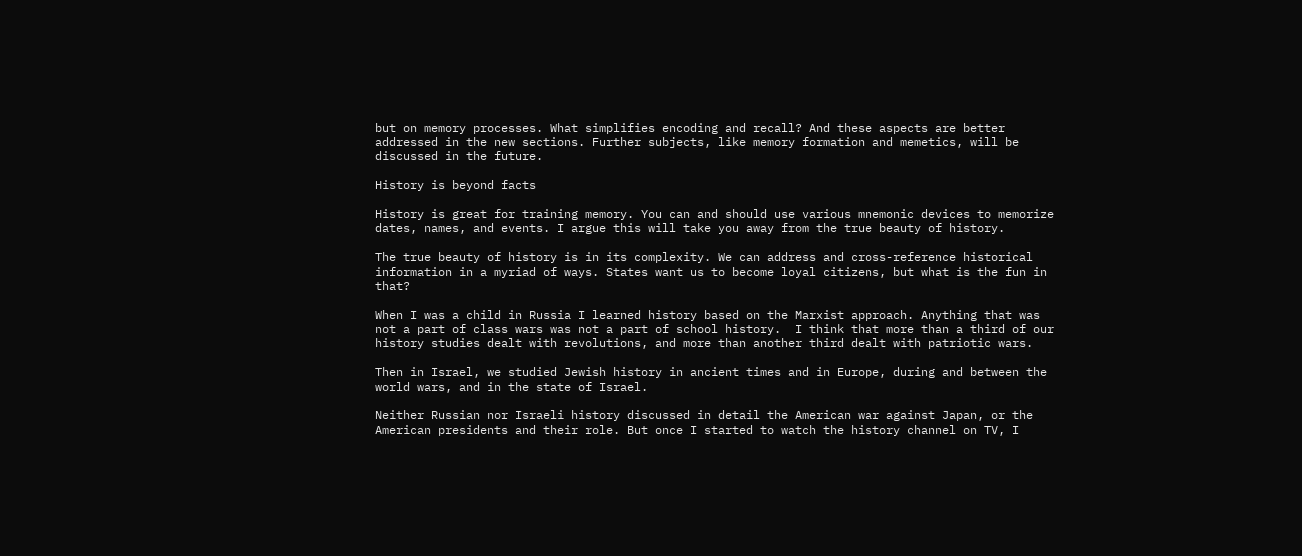but on memory processes. What simplifies encoding and recall? And these aspects are better addressed in the new sections. Further subjects, like memory formation and memetics, will be discussed in the future.

History is beyond facts

History is great for training memory. You can and should use various mnemonic devices to memorize dates, names, and events. I argue this will take you away from the true beauty of history.

The true beauty of history is in its complexity. We can address and cross-reference historical information in a myriad of ways. States want us to become loyal citizens, but what is the fun in that?

When I was a child in Russia I learned history based on the Marxist approach. Anything that was not a part of class wars was not a part of school history.  I think that more than a third of our history studies dealt with revolutions, and more than another third dealt with patriotic wars.

Then in Israel, we studied Jewish history in ancient times and in Europe, during and between the world wars, and in the state of Israel.

Neither Russian nor Israeli history discussed in detail the American war against Japan, or the American presidents and their role. But once I started to watch the history channel on TV, I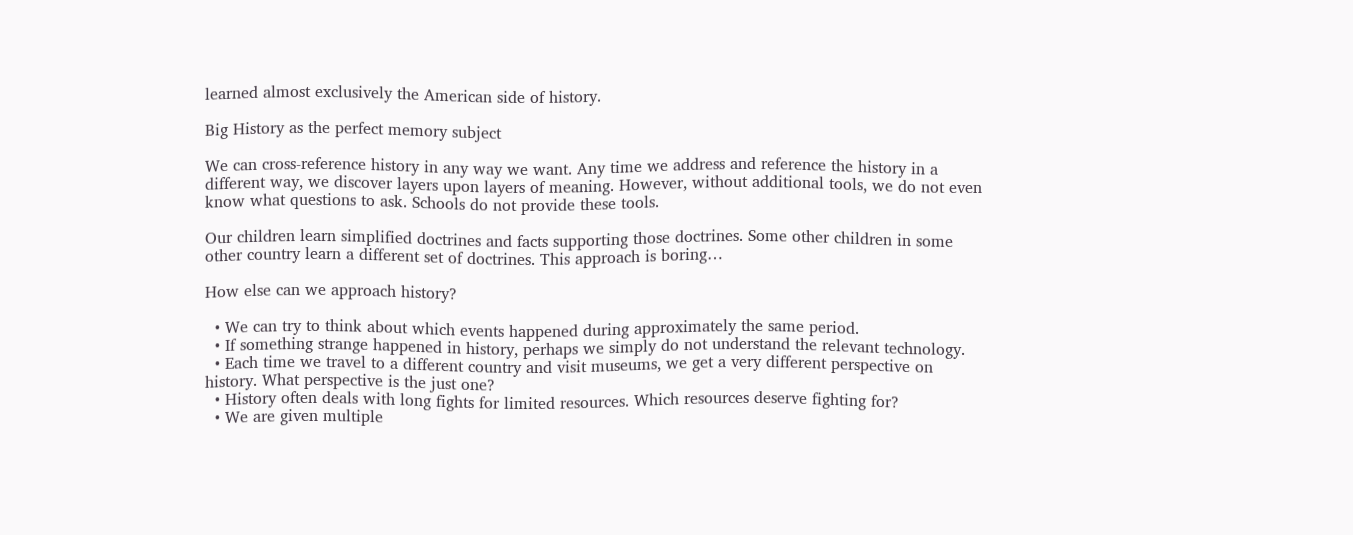learned almost exclusively the American side of history.

Big History as the perfect memory subject

We can cross-reference history in any way we want. Any time we address and reference the history in a different way, we discover layers upon layers of meaning. However, without additional tools, we do not even know what questions to ask. Schools do not provide these tools.

Our children learn simplified doctrines and facts supporting those doctrines. Some other children in some other country learn a different set of doctrines. This approach is boring…

How else can we approach history?

  • We can try to think about which events happened during approximately the same period.
  • If something strange happened in history, perhaps we simply do not understand the relevant technology.
  • Each time we travel to a different country and visit museums, we get a very different perspective on history. What perspective is the just one?
  • History often deals with long fights for limited resources. Which resources deserve fighting for?
  • We are given multiple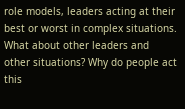role models, leaders acting at their best or worst in complex situations. What about other leaders and other situations? Why do people act this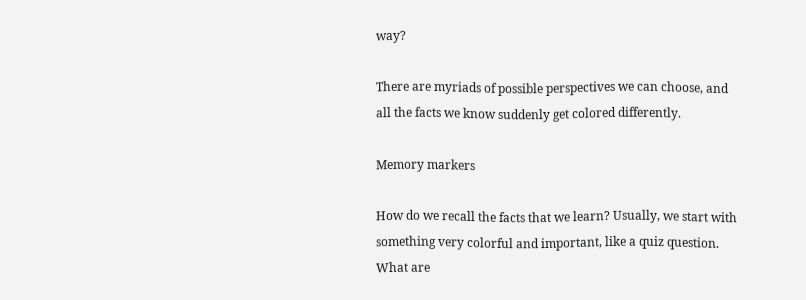way?

There are myriads of possible perspectives we can choose, and all the facts we know suddenly get colored differently.

Memory markers

How do we recall the facts that we learn? Usually, we start with something very colorful and important, like a quiz question. What are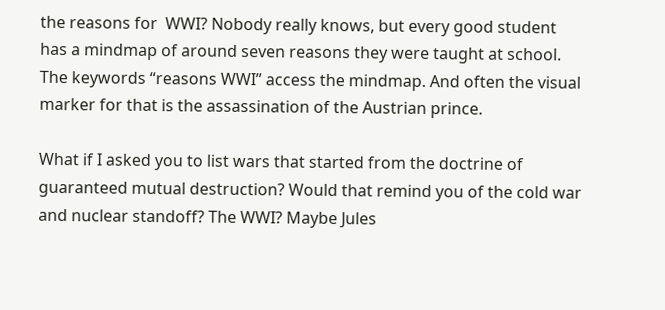the reasons for  WWI? Nobody really knows, but every good student has a mindmap of around seven reasons they were taught at school. The keywords “reasons WWI” access the mindmap. And often the visual marker for that is the assassination of the Austrian prince.

What if I asked you to list wars that started from the doctrine of guaranteed mutual destruction? Would that remind you of the cold war and nuclear standoff? The WWI? Maybe Jules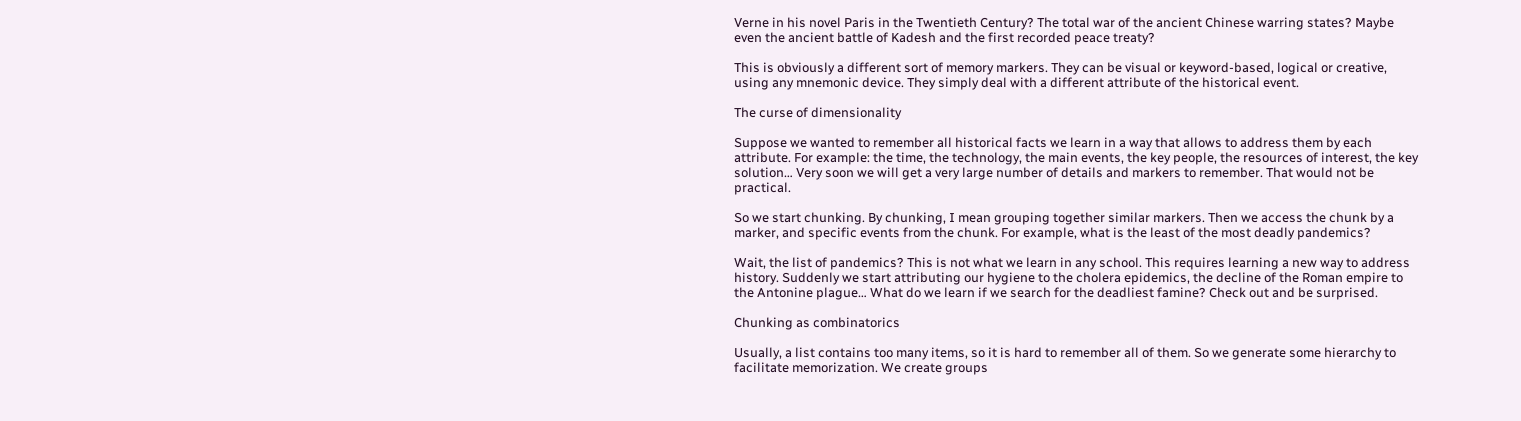Verne in his novel Paris in the Twentieth Century? The total war of the ancient Chinese warring states? Maybe even the ancient battle of Kadesh and the first recorded peace treaty?

This is obviously a different sort of memory markers. They can be visual or keyword-based, logical or creative, using any mnemonic device. They simply deal with a different attribute of the historical event.

The curse of dimensionality

Suppose we wanted to remember all historical facts we learn in a way that allows to address them by each attribute. For example: the time, the technology, the main events, the key people, the resources of interest, the key solution… Very soon we will get a very large number of details and markers to remember. That would not be practical.

So we start chunking. By chunking, I mean grouping together similar markers. Then we access the chunk by a marker, and specific events from the chunk. For example, what is the least of the most deadly pandemics?

Wait, the list of pandemics? This is not what we learn in any school. This requires learning a new way to address history. Suddenly we start attributing our hygiene to the cholera epidemics, the decline of the Roman empire to the Antonine plague… What do we learn if we search for the deadliest famine? Check out and be surprised.

Chunking as combinatorics

Usually, a list contains too many items, so it is hard to remember all of them. So we generate some hierarchy to facilitate memorization. We create groups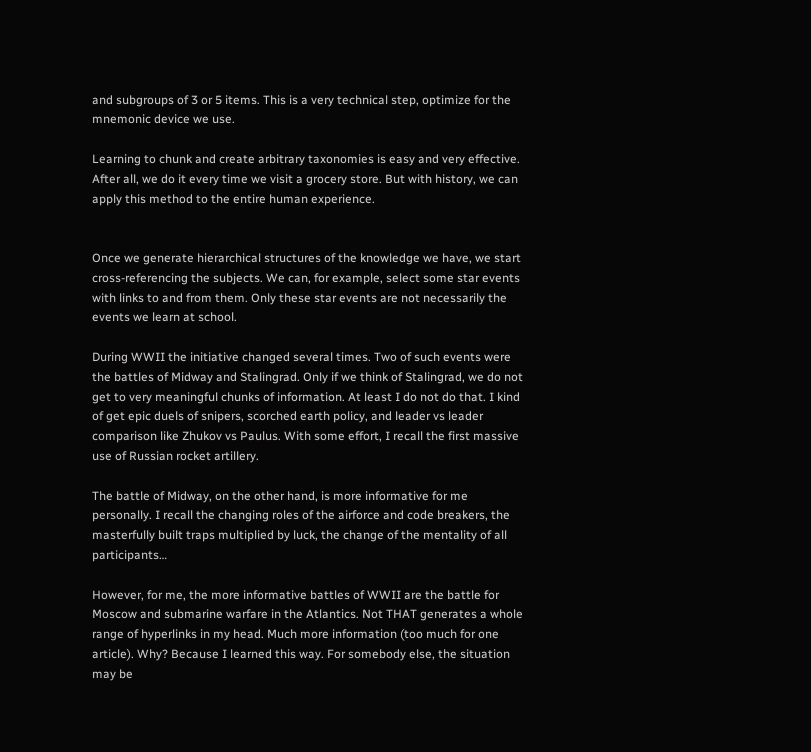and subgroups of 3 or 5 items. This is a very technical step, optimize for the mnemonic device we use.

Learning to chunk and create arbitrary taxonomies is easy and very effective. After all, we do it every time we visit a grocery store. But with history, we can apply this method to the entire human experience.


Once we generate hierarchical structures of the knowledge we have, we start cross-referencing the subjects. We can, for example, select some star events with links to and from them. Only these star events are not necessarily the events we learn at school.

During WWII the initiative changed several times. Two of such events were the battles of Midway and Stalingrad. Only if we think of Stalingrad, we do not get to very meaningful chunks of information. At least I do not do that. I kind of get epic duels of snipers, scorched earth policy, and leader vs leader comparison like Zhukov vs Paulus. With some effort, I recall the first massive use of Russian rocket artillery.

The battle of Midway, on the other hand, is more informative for me personally. I recall the changing roles of the airforce and code breakers, the masterfully built traps multiplied by luck, the change of the mentality of all participants…

However, for me, the more informative battles of WWII are the battle for Moscow and submarine warfare in the Atlantics. Not THAT generates a whole range of hyperlinks in my head. Much more information (too much for one article). Why? Because I learned this way. For somebody else, the situation may be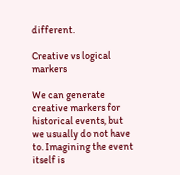different.

Creative vs logical markers

We can generate creative markers for historical events, but we usually do not have to. Imagining the event itself is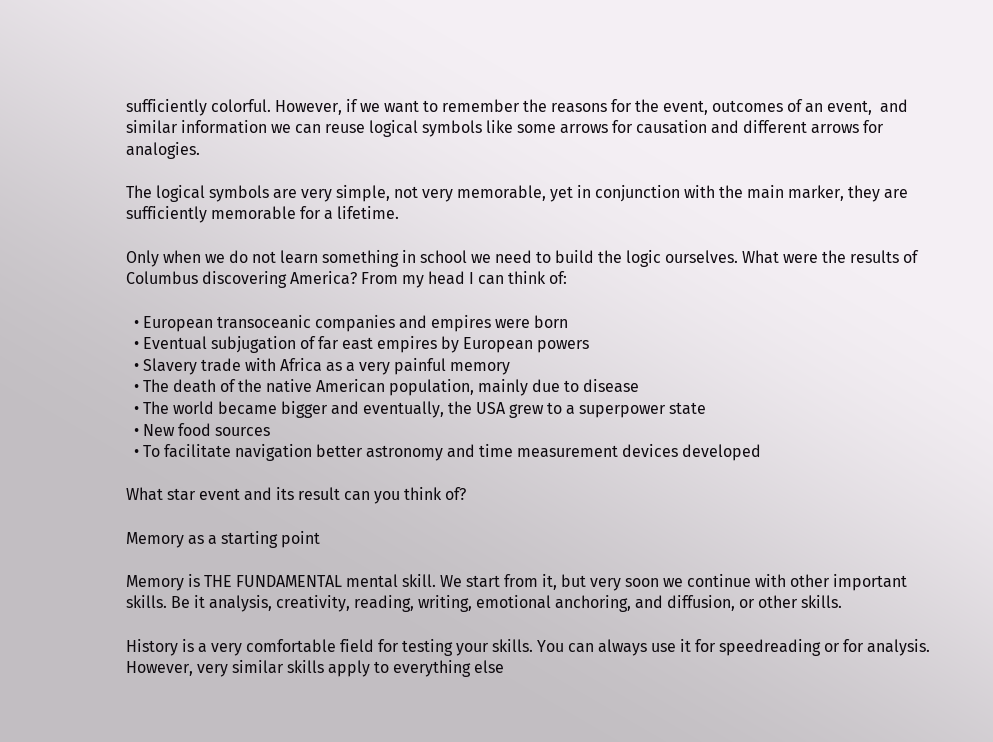sufficiently colorful. However, if we want to remember the reasons for the event, outcomes of an event,  and similar information we can reuse logical symbols like some arrows for causation and different arrows for analogies.

The logical symbols are very simple, not very memorable, yet in conjunction with the main marker, they are sufficiently memorable for a lifetime.

Only when we do not learn something in school we need to build the logic ourselves. What were the results of Columbus discovering America? From my head I can think of:

  • European transoceanic companies and empires were born
  • Eventual subjugation of far east empires by European powers
  • Slavery trade with Africa as a very painful memory
  • The death of the native American population, mainly due to disease
  • The world became bigger and eventually, the USA grew to a superpower state
  • New food sources
  • To facilitate navigation better astronomy and time measurement devices developed

What star event and its result can you think of?

Memory as a starting point

Memory is THE FUNDAMENTAL mental skill. We start from it, but very soon we continue with other important skills. Be it analysis, creativity, reading, writing, emotional anchoring, and diffusion, or other skills.

History is a very comfortable field for testing your skills. You can always use it for speedreading or for analysis. However, very similar skills apply to everything else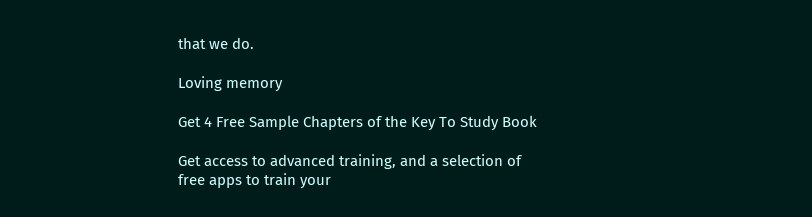that we do.

Loving memory

Get 4 Free Sample Chapters of the Key To Study Book

Get access to advanced training, and a selection of free apps to train your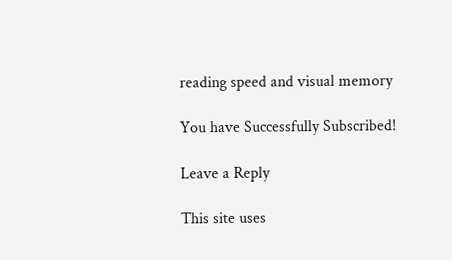reading speed and visual memory

You have Successfully Subscribed!

Leave a Reply

This site uses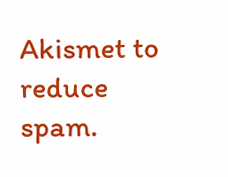Akismet to reduce spam.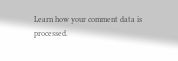Learn how your comment data is processed.